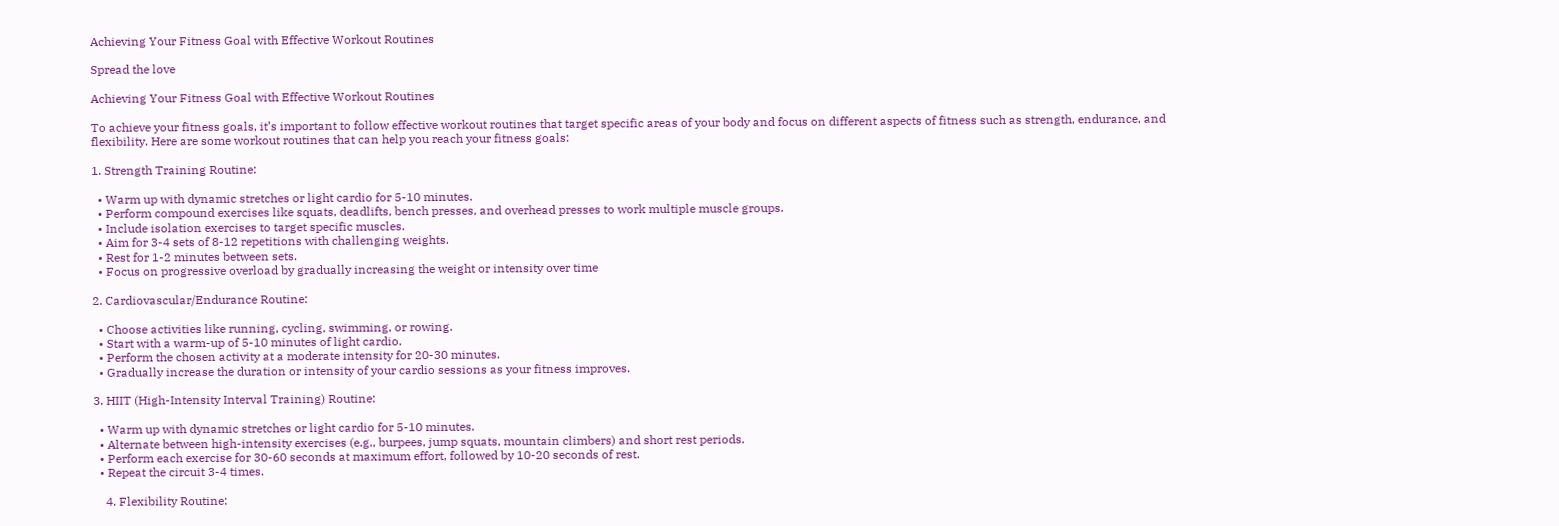Achieving Your Fitness Goal with Effective Workout Routines

Spread the love

Achieving Your Fitness Goal with Effective Workout Routines

To achieve your fitness goals, it’s important to follow effective workout routines that target specific areas of your body and focus on different aspects of fitness such as strength, endurance, and flexibility. Here are some workout routines that can help you reach your fitness goals:

1. Strength Training Routine:

  • Warm up with dynamic stretches or light cardio for 5-10 minutes.
  • Perform compound exercises like squats, deadlifts, bench presses, and overhead presses to work multiple muscle groups.
  • Include isolation exercises to target specific muscles.
  • Aim for 3-4 sets of 8-12 repetitions with challenging weights.
  • Rest for 1-2 minutes between sets.
  • Focus on progressive overload by gradually increasing the weight or intensity over time

2. Cardiovascular/Endurance Routine:

  • Choose activities like running, cycling, swimming, or rowing.
  • Start with a warm-up of 5-10 minutes of light cardio.
  • Perform the chosen activity at a moderate intensity for 20-30 minutes.
  • Gradually increase the duration or intensity of your cardio sessions as your fitness improves.

3. HIIT (High-Intensity Interval Training) Routine:

  • Warm up with dynamic stretches or light cardio for 5-10 minutes.
  • Alternate between high-intensity exercises (e.g., burpees, jump squats, mountain climbers) and short rest periods.
  • Perform each exercise for 30-60 seconds at maximum effort, followed by 10-20 seconds of rest.
  • Repeat the circuit 3-4 times.

    4. Flexibility Routine: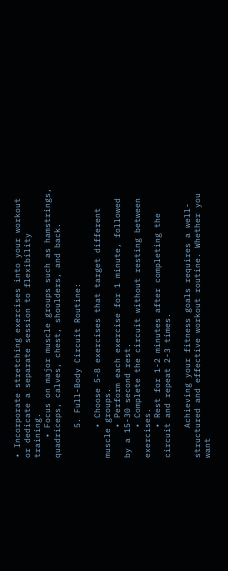• Incorporate stretching exercises into your workout or dedicate a separate session to flexibility training.
    • Focus on major muscle groups such as hamstrings, quadriceps, calves, chest, shoulders, and back.

      5. Full-Body Circuit Routine:

      • Choose 5-8 exercises that target different muscle groups.
      • Perform each exercise for 1 minute, followed by a 15-30 second rest.
      • Complete the circuit without resting between exercises.
      • Rest for 1-2 minutes after completing the circuit and repeat 2-3 times.

      Achieving your fitness goals requires a well-structured and effective workout routine. Whether you want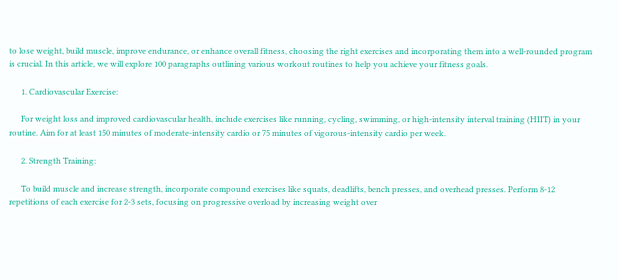to lose weight, build muscle, improve endurance, or enhance overall fitness, choosing the right exercises and incorporating them into a well-rounded program is crucial. In this article, we will explore 100 paragraphs outlining various workout routines to help you achieve your fitness goals.

      1. Cardiovascular Exercise:

      For weight loss and improved cardiovascular health, include exercises like running, cycling, swimming, or high-intensity interval training (HIIT) in your routine. Aim for at least 150 minutes of moderate-intensity cardio or 75 minutes of vigorous-intensity cardio per week.

      2. Strength Training:

      To build muscle and increase strength, incorporate compound exercises like squats, deadlifts, bench presses, and overhead presses. Perform 8-12 repetitions of each exercise for 2-3 sets, focusing on progressive overload by increasing weight over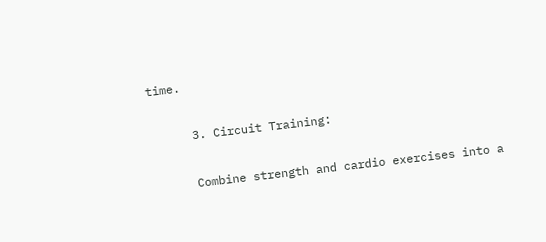time.

      3. Circuit Training:

      Combine strength and cardio exercises into a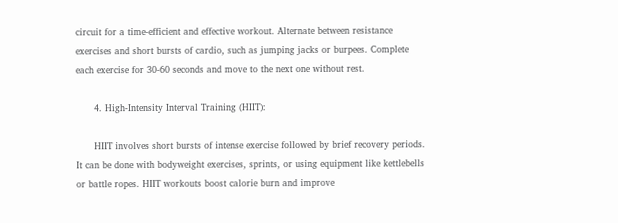circuit for a time-efficient and effective workout. Alternate between resistance exercises and short bursts of cardio, such as jumping jacks or burpees. Complete each exercise for 30-60 seconds and move to the next one without rest.

      4. High-Intensity Interval Training (HIIT):

      HIIT involves short bursts of intense exercise followed by brief recovery periods. It can be done with bodyweight exercises, sprints, or using equipment like kettlebells or battle ropes. HIIT workouts boost calorie burn and improve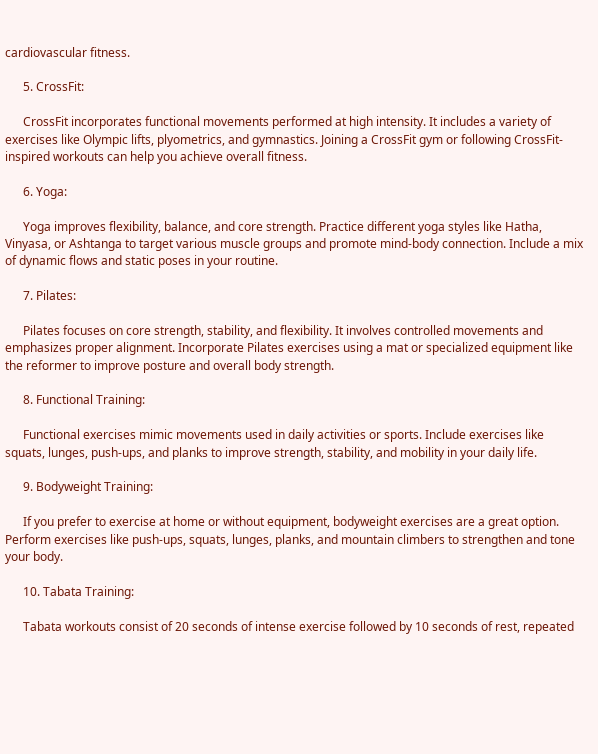cardiovascular fitness.

      5. CrossFit:

      CrossFit incorporates functional movements performed at high intensity. It includes a variety of exercises like Olympic lifts, plyometrics, and gymnastics. Joining a CrossFit gym or following CrossFit-inspired workouts can help you achieve overall fitness.

      6. Yoga:

      Yoga improves flexibility, balance, and core strength. Practice different yoga styles like Hatha, Vinyasa, or Ashtanga to target various muscle groups and promote mind-body connection. Include a mix of dynamic flows and static poses in your routine.

      7. Pilates:

      Pilates focuses on core strength, stability, and flexibility. It involves controlled movements and emphasizes proper alignment. Incorporate Pilates exercises using a mat or specialized equipment like the reformer to improve posture and overall body strength.

      8. Functional Training:

      Functional exercises mimic movements used in daily activities or sports. Include exercises like squats, lunges, push-ups, and planks to improve strength, stability, and mobility in your daily life.

      9. Bodyweight Training:

      If you prefer to exercise at home or without equipment, bodyweight exercises are a great option. Perform exercises like push-ups, squats, lunges, planks, and mountain climbers to strengthen and tone your body.

      10. Tabata Training:

      Tabata workouts consist of 20 seconds of intense exercise followed by 10 seconds of rest, repeated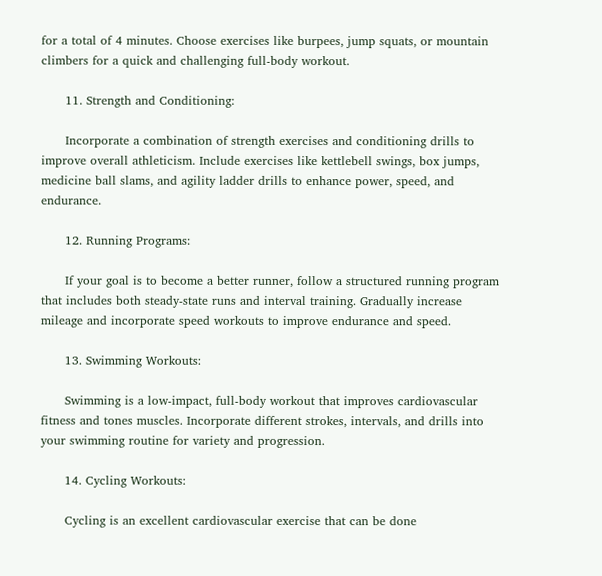for a total of 4 minutes. Choose exercises like burpees, jump squats, or mountain climbers for a quick and challenging full-body workout.

      11. Strength and Conditioning:

      Incorporate a combination of strength exercises and conditioning drills to improve overall athleticism. Include exercises like kettlebell swings, box jumps, medicine ball slams, and agility ladder drills to enhance power, speed, and endurance.

      12. Running Programs:

      If your goal is to become a better runner, follow a structured running program that includes both steady-state runs and interval training. Gradually increase mileage and incorporate speed workouts to improve endurance and speed.

      13. Swimming Workouts:

      Swimming is a low-impact, full-body workout that improves cardiovascular fitness and tones muscles. Incorporate different strokes, intervals, and drills into your swimming routine for variety and progression.

      14. Cycling Workouts:

      Cycling is an excellent cardiovascular exercise that can be done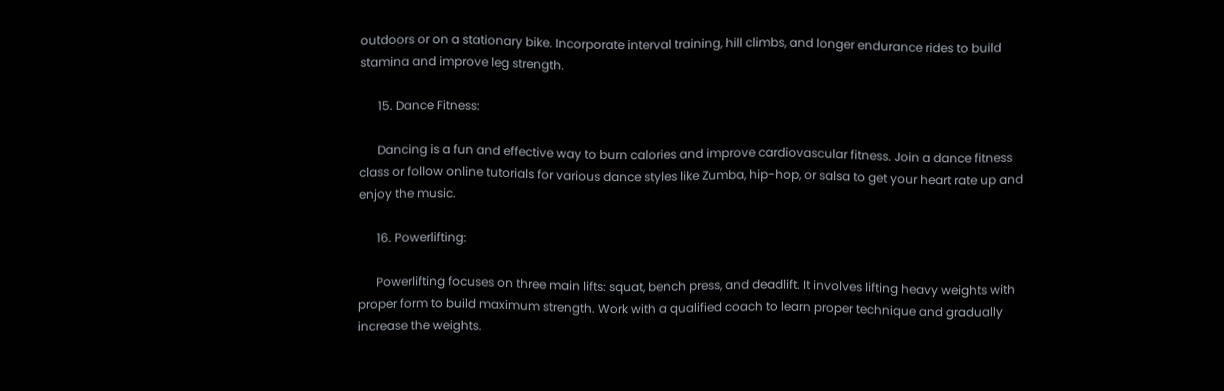outdoors or on a stationary bike. Incorporate interval training, hill climbs, and longer endurance rides to build stamina and improve leg strength.

      15. Dance Fitness:

      Dancing is a fun and effective way to burn calories and improve cardiovascular fitness. Join a dance fitness class or follow online tutorials for various dance styles like Zumba, hip-hop, or salsa to get your heart rate up and enjoy the music.

      16. Powerlifting:

      Powerlifting focuses on three main lifts: squat, bench press, and deadlift. It involves lifting heavy weights with proper form to build maximum strength. Work with a qualified coach to learn proper technique and gradually increase the weights.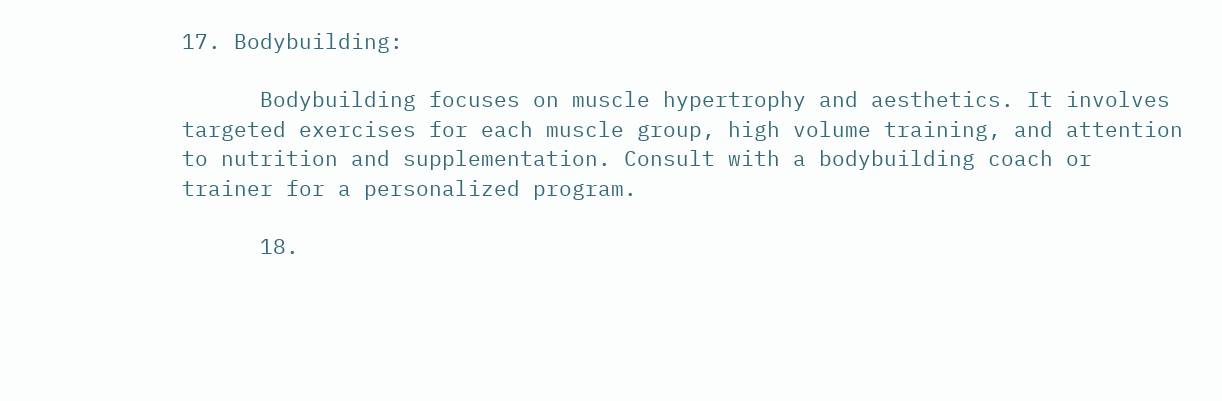17. Bodybuilding:

      Bodybuilding focuses on muscle hypertrophy and aesthetics. It involves targeted exercises for each muscle group, high volume training, and attention to nutrition and supplementation. Consult with a bodybuilding coach or trainer for a personalized program.

      18.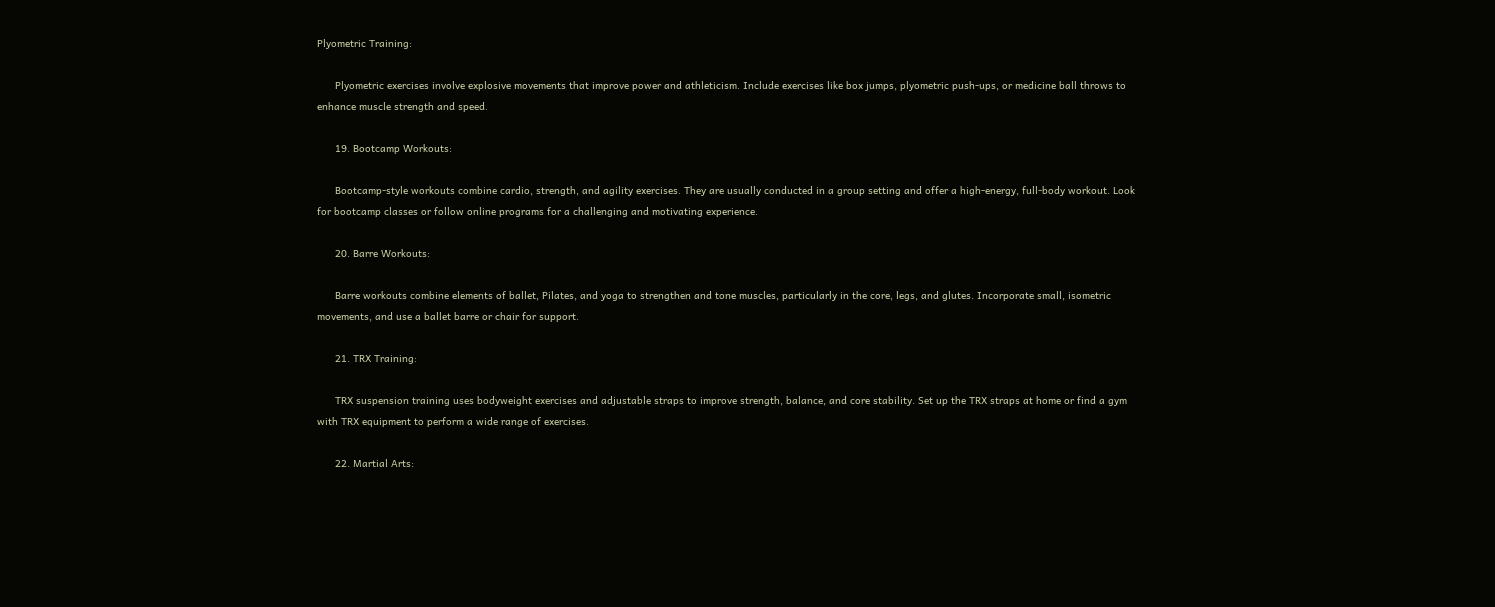Plyometric Training:

      Plyometric exercises involve explosive movements that improve power and athleticism. Include exercises like box jumps, plyometric push-ups, or medicine ball throws to enhance muscle strength and speed.

      19. Bootcamp Workouts:

      Bootcamp-style workouts combine cardio, strength, and agility exercises. They are usually conducted in a group setting and offer a high-energy, full-body workout. Look for bootcamp classes or follow online programs for a challenging and motivating experience.

      20. Barre Workouts:

      Barre workouts combine elements of ballet, Pilates, and yoga to strengthen and tone muscles, particularly in the core, legs, and glutes. Incorporate small, isometric movements, and use a ballet barre or chair for support.

      21. TRX Training:

      TRX suspension training uses bodyweight exercises and adjustable straps to improve strength, balance, and core stability. Set up the TRX straps at home or find a gym with TRX equipment to perform a wide range of exercises.

      22. Martial Arts: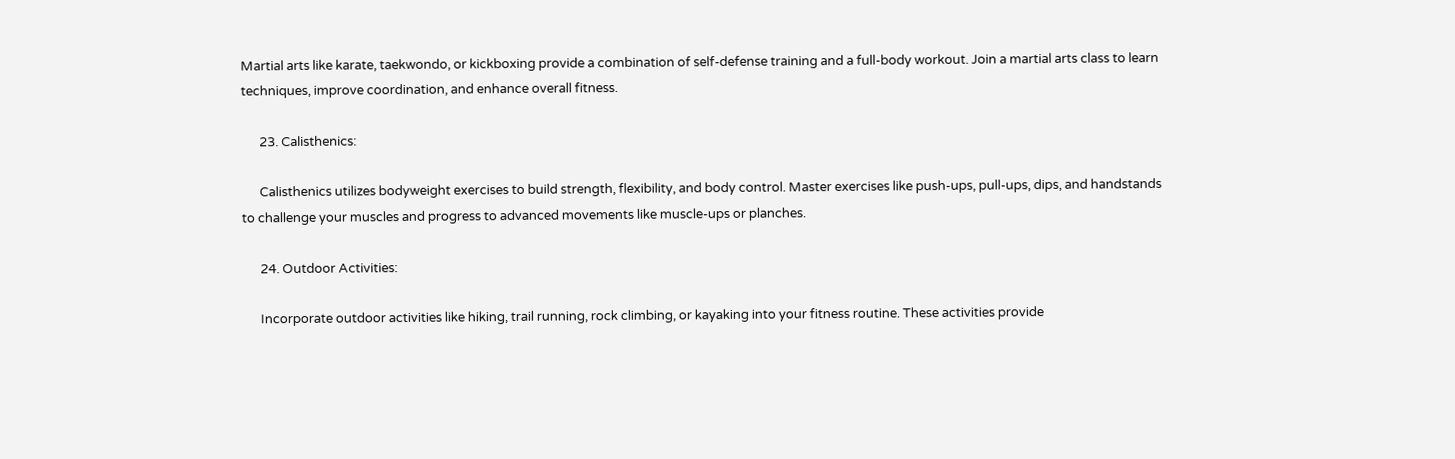Martial arts like karate, taekwondo, or kickboxing provide a combination of self-defense training and a full-body workout. Join a martial arts class to learn techniques, improve coordination, and enhance overall fitness.

      23. Calisthenics:

      Calisthenics utilizes bodyweight exercises to build strength, flexibility, and body control. Master exercises like push-ups, pull-ups, dips, and handstands to challenge your muscles and progress to advanced movements like muscle-ups or planches.

      24. Outdoor Activities:

      Incorporate outdoor activities like hiking, trail running, rock climbing, or kayaking into your fitness routine. These activities provide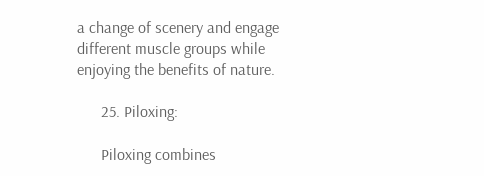a change of scenery and engage different muscle groups while enjoying the benefits of nature.

      25. Piloxing:

      Piloxing combines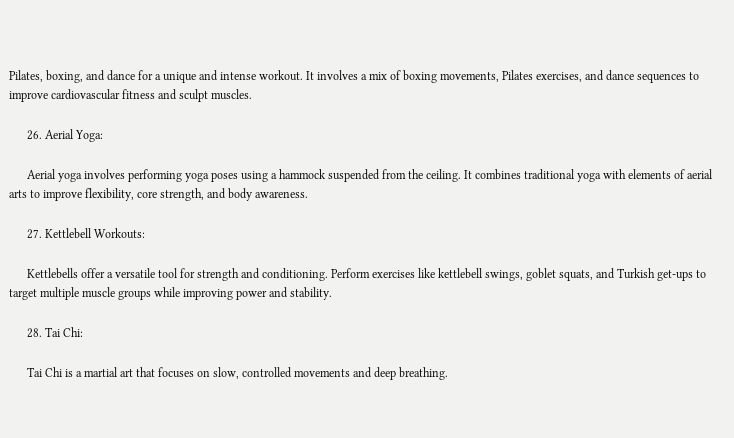Pilates, boxing, and dance for a unique and intense workout. It involves a mix of boxing movements, Pilates exercises, and dance sequences to improve cardiovascular fitness and sculpt muscles.

      26. Aerial Yoga:

      Aerial yoga involves performing yoga poses using a hammock suspended from the ceiling. It combines traditional yoga with elements of aerial arts to improve flexibility, core strength, and body awareness.

      27. Kettlebell Workouts:

      Kettlebells offer a versatile tool for strength and conditioning. Perform exercises like kettlebell swings, goblet squats, and Turkish get-ups to target multiple muscle groups while improving power and stability.

      28. Tai Chi:

      Tai Chi is a martial art that focuses on slow, controlled movements and deep breathing.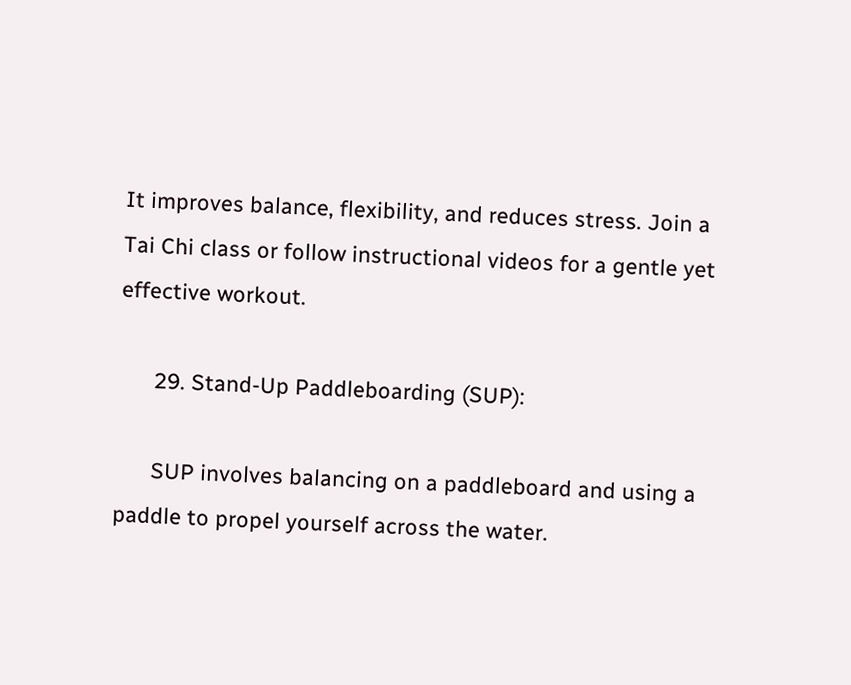It improves balance, flexibility, and reduces stress. Join a Tai Chi class or follow instructional videos for a gentle yet effective workout.

      29. Stand-Up Paddleboarding (SUP):

      SUP involves balancing on a paddleboard and using a paddle to propel yourself across the water.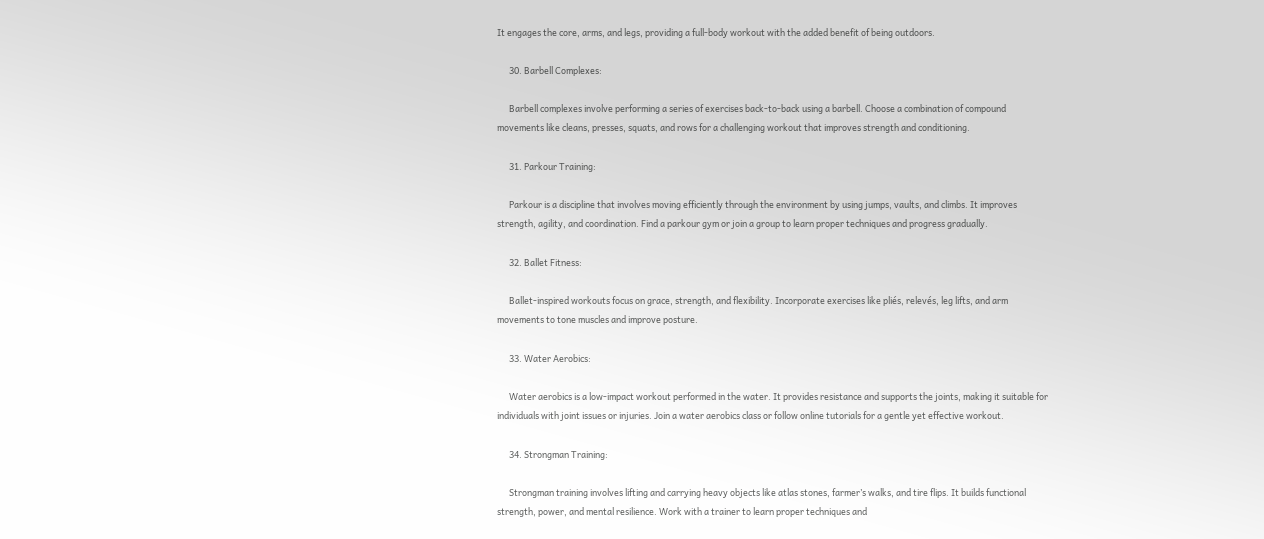It engages the core, arms, and legs, providing a full-body workout with the added benefit of being outdoors.

      30. Barbell Complexes:

      Barbell complexes involve performing a series of exercises back-to-back using a barbell. Choose a combination of compound movements like cleans, presses, squats, and rows for a challenging workout that improves strength and conditioning.

      31. Parkour Training:

      Parkour is a discipline that involves moving efficiently through the environment by using jumps, vaults, and climbs. It improves strength, agility, and coordination. Find a parkour gym or join a group to learn proper techniques and progress gradually.

      32. Ballet Fitness:

      Ballet-inspired workouts focus on grace, strength, and flexibility. Incorporate exercises like pliés, relevés, leg lifts, and arm movements to tone muscles and improve posture.

      33. Water Aerobics:

      Water aerobics is a low-impact workout performed in the water. It provides resistance and supports the joints, making it suitable for individuals with joint issues or injuries. Join a water aerobics class or follow online tutorials for a gentle yet effective workout.

      34. Strongman Training:

      Strongman training involves lifting and carrying heavy objects like atlas stones, farmer’s walks, and tire flips. It builds functional strength, power, and mental resilience. Work with a trainer to learn proper techniques and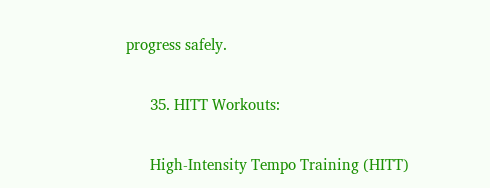progress safely.

      35. HITT Workouts:

      High-Intensity Tempo Training (HITT)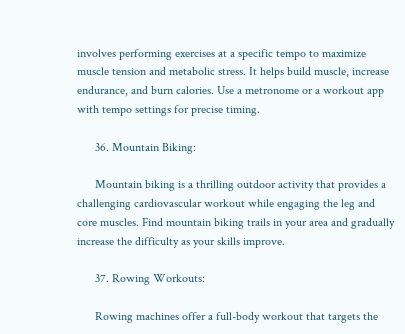involves performing exercises at a specific tempo to maximize muscle tension and metabolic stress. It helps build muscle, increase endurance, and burn calories. Use a metronome or a workout app with tempo settings for precise timing.

      36. Mountain Biking:

      Mountain biking is a thrilling outdoor activity that provides a challenging cardiovascular workout while engaging the leg and core muscles. Find mountain biking trails in your area and gradually increase the difficulty as your skills improve.

      37. Rowing Workouts:

      Rowing machines offer a full-body workout that targets the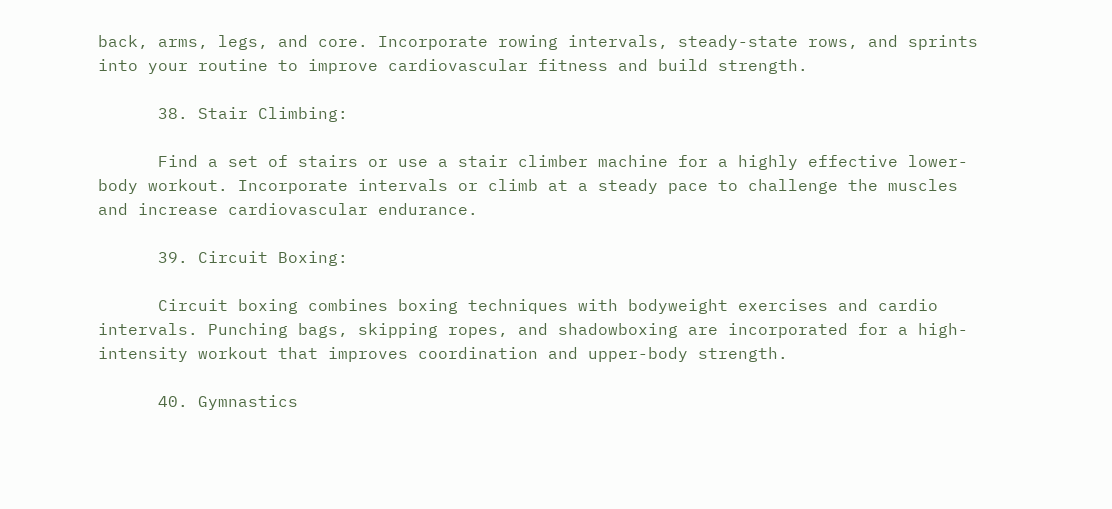back, arms, legs, and core. Incorporate rowing intervals, steady-state rows, and sprints into your routine to improve cardiovascular fitness and build strength.

      38. Stair Climbing:

      Find a set of stairs or use a stair climber machine for a highly effective lower-body workout. Incorporate intervals or climb at a steady pace to challenge the muscles and increase cardiovascular endurance.

      39. Circuit Boxing:

      Circuit boxing combines boxing techniques with bodyweight exercises and cardio intervals. Punching bags, skipping ropes, and shadowboxing are incorporated for a high-intensity workout that improves coordination and upper-body strength.

      40. Gymnastics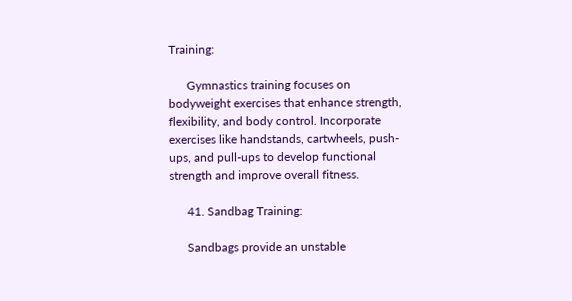Training:

      Gymnastics training focuses on bodyweight exercises that enhance strength, flexibility, and body control. Incorporate exercises like handstands, cartwheels, push-ups, and pull-ups to develop functional strength and improve overall fitness.

      41. Sandbag Training:

      Sandbags provide an unstable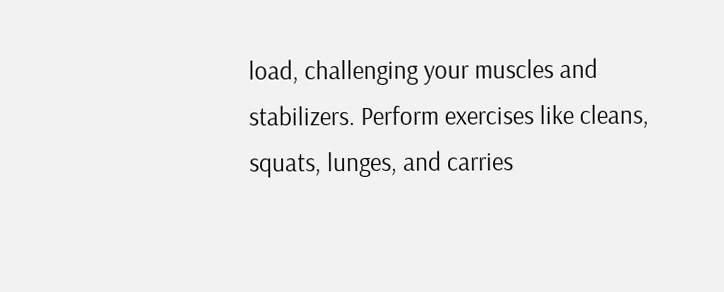load, challenging your muscles and stabilizers. Perform exercises like cleans, squats, lunges, and carries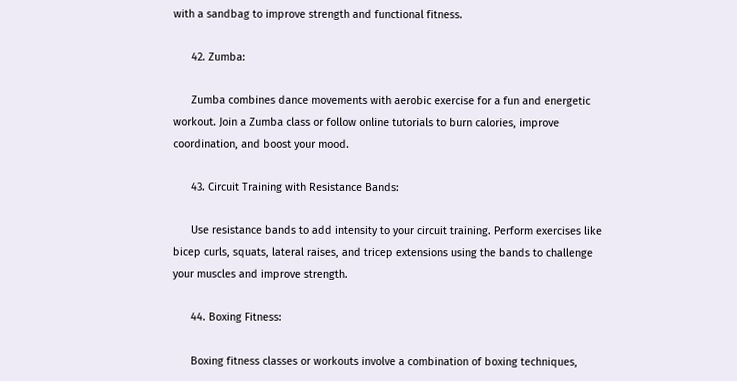with a sandbag to improve strength and functional fitness.

      42. Zumba:

      Zumba combines dance movements with aerobic exercise for a fun and energetic workout. Join a Zumba class or follow online tutorials to burn calories, improve coordination, and boost your mood.

      43. Circuit Training with Resistance Bands:

      Use resistance bands to add intensity to your circuit training. Perform exercises like bicep curls, squats, lateral raises, and tricep extensions using the bands to challenge your muscles and improve strength.

      44. Boxing Fitness:

      Boxing fitness classes or workouts involve a combination of boxing techniques,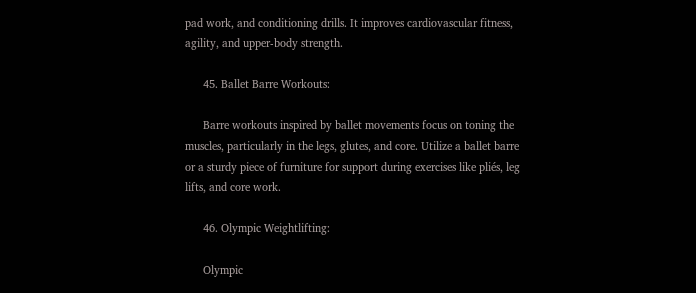pad work, and conditioning drills. It improves cardiovascular fitness, agility, and upper-body strength.

      45. Ballet Barre Workouts:

      Barre workouts inspired by ballet movements focus on toning the muscles, particularly in the legs, glutes, and core. Utilize a ballet barre or a sturdy piece of furniture for support during exercises like pliés, leg lifts, and core work.

      46. Olympic Weightlifting:

      Olympic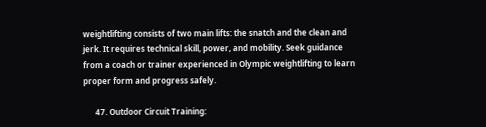weightlifting consists of two main lifts: the snatch and the clean and jerk. It requires technical skill, power, and mobility. Seek guidance from a coach or trainer experienced in Olympic weightlifting to learn proper form and progress safely.

      47. Outdoor Circuit Training: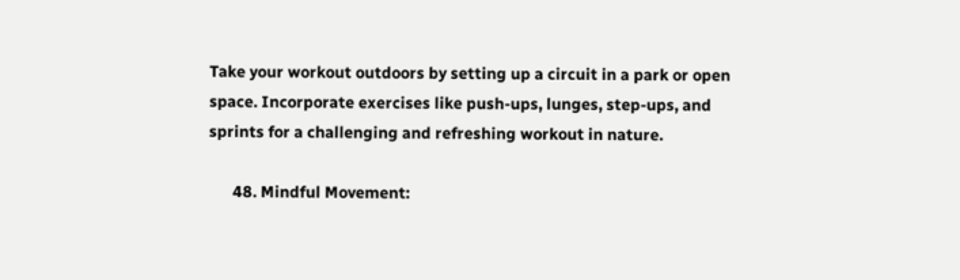Take your workout outdoors by setting up a circuit in a park or open space. Incorporate exercises like push-ups, lunges, step-ups, and sprints for a challenging and refreshing workout in nature.

      48. Mindful Movement: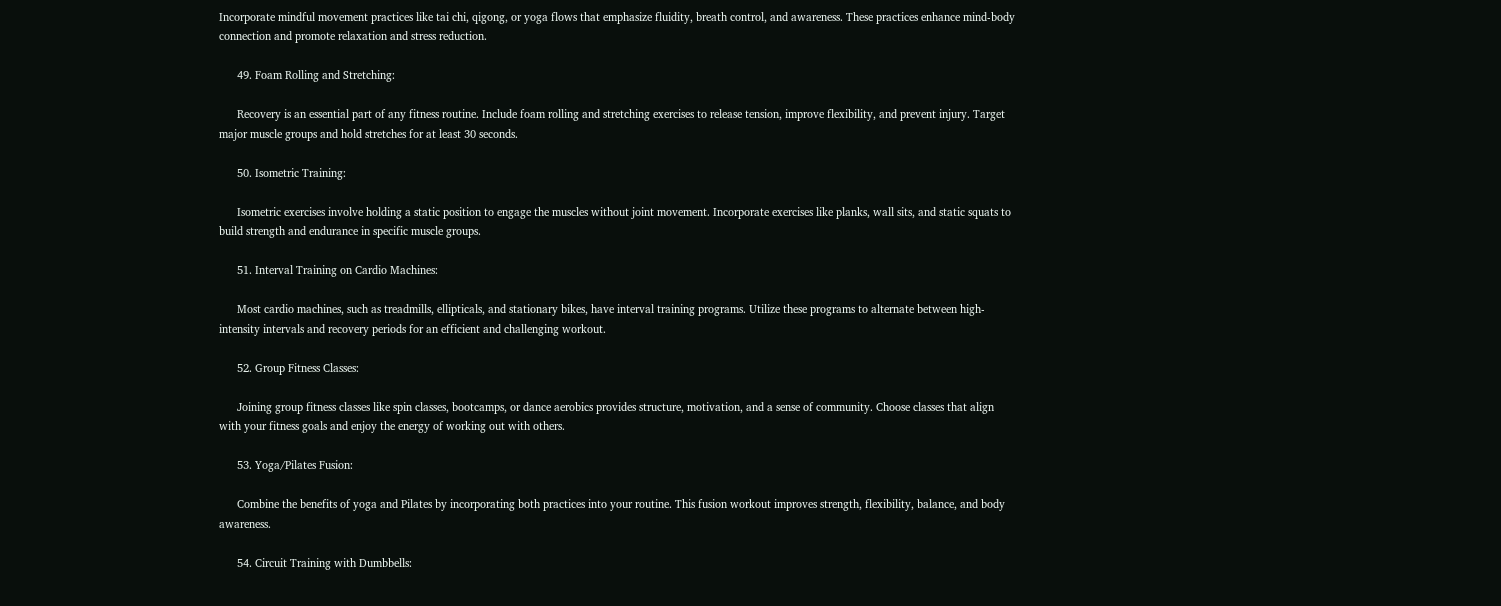Incorporate mindful movement practices like tai chi, qigong, or yoga flows that emphasize fluidity, breath control, and awareness. These practices enhance mind-body connection and promote relaxation and stress reduction.

      49. Foam Rolling and Stretching:

      Recovery is an essential part of any fitness routine. Include foam rolling and stretching exercises to release tension, improve flexibility, and prevent injury. Target major muscle groups and hold stretches for at least 30 seconds.

      50. Isometric Training:

      Isometric exercises involve holding a static position to engage the muscles without joint movement. Incorporate exercises like planks, wall sits, and static squats to build strength and endurance in specific muscle groups.

      51. Interval Training on Cardio Machines:

      Most cardio machines, such as treadmills, ellipticals, and stationary bikes, have interval training programs. Utilize these programs to alternate between high-intensity intervals and recovery periods for an efficient and challenging workout.

      52. Group Fitness Classes:

      Joining group fitness classes like spin classes, bootcamps, or dance aerobics provides structure, motivation, and a sense of community. Choose classes that align with your fitness goals and enjoy the energy of working out with others.

      53. Yoga/Pilates Fusion:

      Combine the benefits of yoga and Pilates by incorporating both practices into your routine. This fusion workout improves strength, flexibility, balance, and body awareness.

      54. Circuit Training with Dumbbells: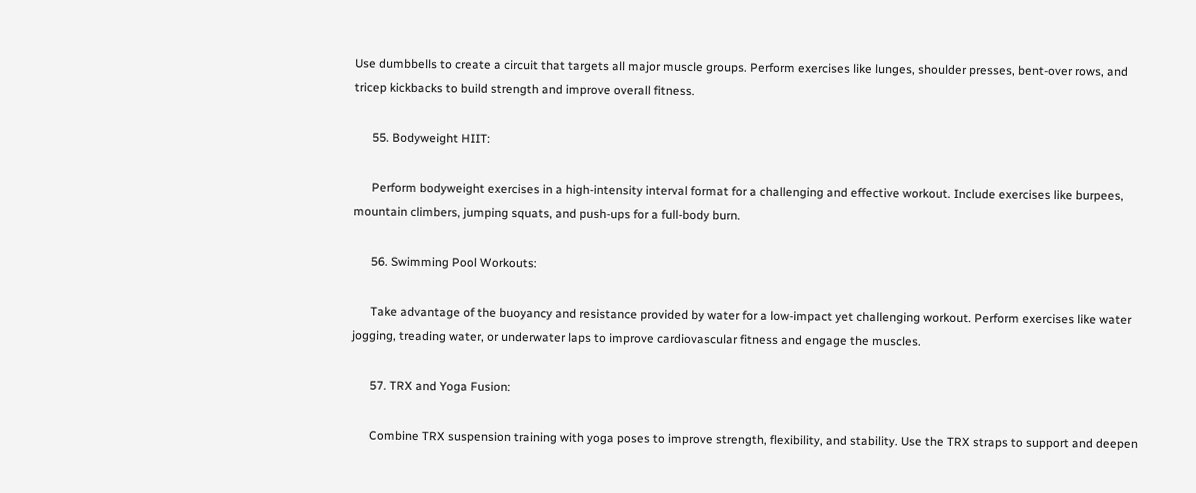Use dumbbells to create a circuit that targets all major muscle groups. Perform exercises like lunges, shoulder presses, bent-over rows, and tricep kickbacks to build strength and improve overall fitness.

      55. Bodyweight HIIT:

      Perform bodyweight exercises in a high-intensity interval format for a challenging and effective workout. Include exercises like burpees, mountain climbers, jumping squats, and push-ups for a full-body burn.

      56. Swimming Pool Workouts:

      Take advantage of the buoyancy and resistance provided by water for a low-impact yet challenging workout. Perform exercises like water jogging, treading water, or underwater laps to improve cardiovascular fitness and engage the muscles.

      57. TRX and Yoga Fusion:

      Combine TRX suspension training with yoga poses to improve strength, flexibility, and stability. Use the TRX straps to support and deepen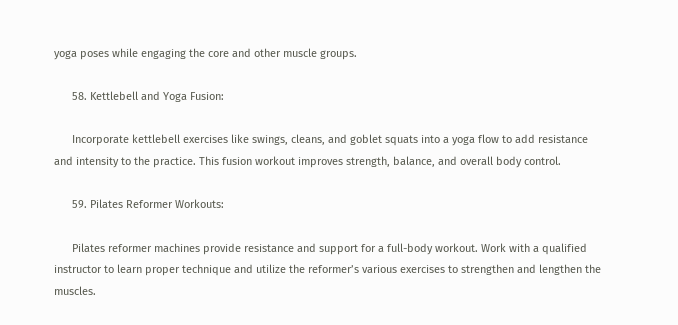yoga poses while engaging the core and other muscle groups.

      58. Kettlebell and Yoga Fusion:

      Incorporate kettlebell exercises like swings, cleans, and goblet squats into a yoga flow to add resistance and intensity to the practice. This fusion workout improves strength, balance, and overall body control.

      59. Pilates Reformer Workouts:

      Pilates reformer machines provide resistance and support for a full-body workout. Work with a qualified instructor to learn proper technique and utilize the reformer’s various exercises to strengthen and lengthen the muscles.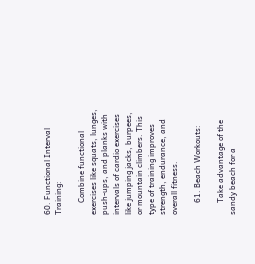60. Functional Interval Training:

      Combine functional exercises like squats, lunges, push-ups, and planks with intervals of cardio exercises like jumping jacks, burpees, or mountain climbers. This type of training improves strength, endurance, and overall fitness.

      61. Beach Workouts:

      Take advantage of the sandy beach for a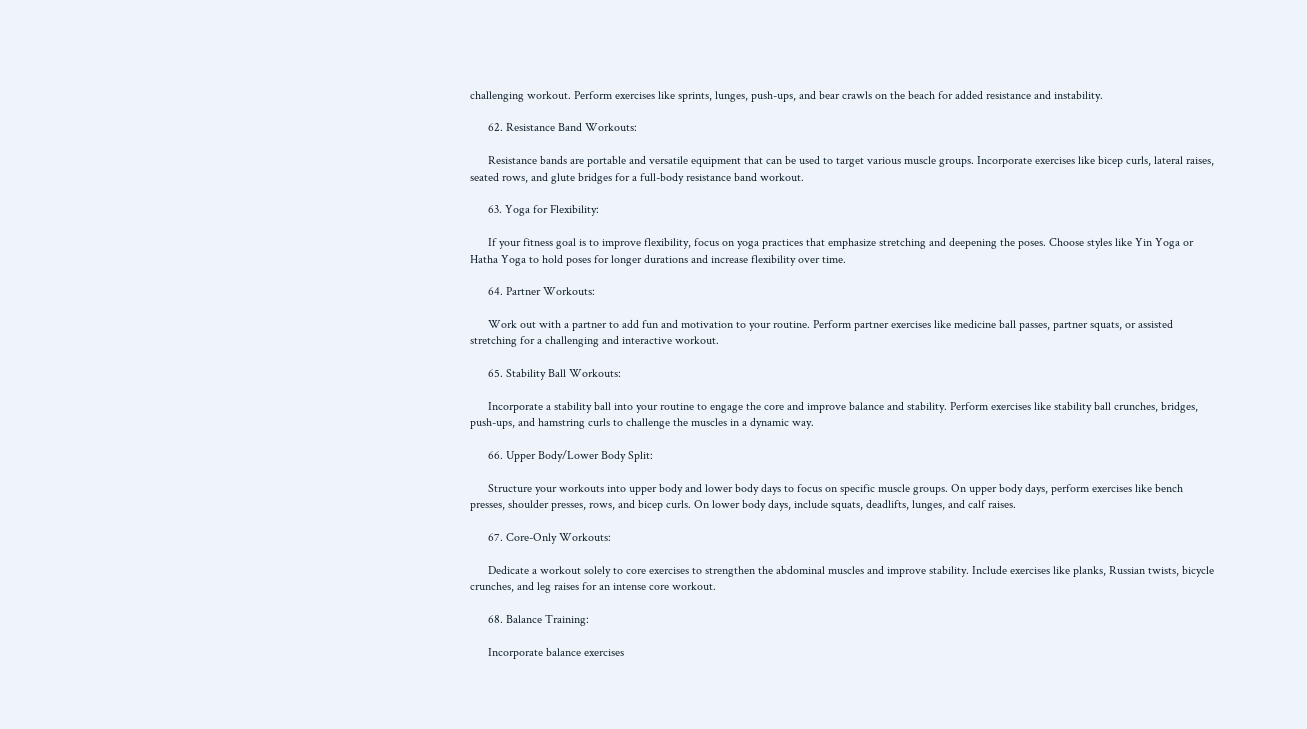challenging workout. Perform exercises like sprints, lunges, push-ups, and bear crawls on the beach for added resistance and instability.

      62. Resistance Band Workouts:

      Resistance bands are portable and versatile equipment that can be used to target various muscle groups. Incorporate exercises like bicep curls, lateral raises, seated rows, and glute bridges for a full-body resistance band workout.

      63. Yoga for Flexibility:

      If your fitness goal is to improve flexibility, focus on yoga practices that emphasize stretching and deepening the poses. Choose styles like Yin Yoga or Hatha Yoga to hold poses for longer durations and increase flexibility over time.

      64. Partner Workouts:

      Work out with a partner to add fun and motivation to your routine. Perform partner exercises like medicine ball passes, partner squats, or assisted stretching for a challenging and interactive workout.

      65. Stability Ball Workouts:

      Incorporate a stability ball into your routine to engage the core and improve balance and stability. Perform exercises like stability ball crunches, bridges, push-ups, and hamstring curls to challenge the muscles in a dynamic way.

      66. Upper Body/Lower Body Split:

      Structure your workouts into upper body and lower body days to focus on specific muscle groups. On upper body days, perform exercises like bench presses, shoulder presses, rows, and bicep curls. On lower body days, include squats, deadlifts, lunges, and calf raises.

      67. Core-Only Workouts:

      Dedicate a workout solely to core exercises to strengthen the abdominal muscles and improve stability. Include exercises like planks, Russian twists, bicycle crunches, and leg raises for an intense core workout.

      68. Balance Training:

      Incorporate balance exercises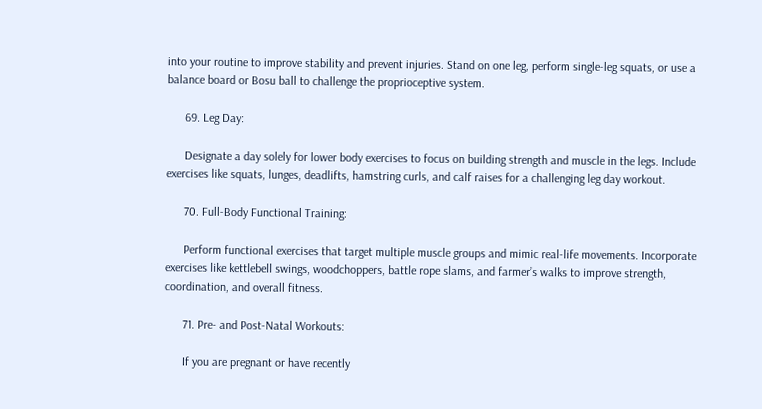into your routine to improve stability and prevent injuries. Stand on one leg, perform single-leg squats, or use a balance board or Bosu ball to challenge the proprioceptive system.

      69. Leg Day:

      Designate a day solely for lower body exercises to focus on building strength and muscle in the legs. Include exercises like squats, lunges, deadlifts, hamstring curls, and calf raises for a challenging leg day workout.

      70. Full-Body Functional Training:

      Perform functional exercises that target multiple muscle groups and mimic real-life movements. Incorporate exercises like kettlebell swings, woodchoppers, battle rope slams, and farmer’s walks to improve strength, coordination, and overall fitness.

      71. Pre- and Post-Natal Workouts:

      If you are pregnant or have recently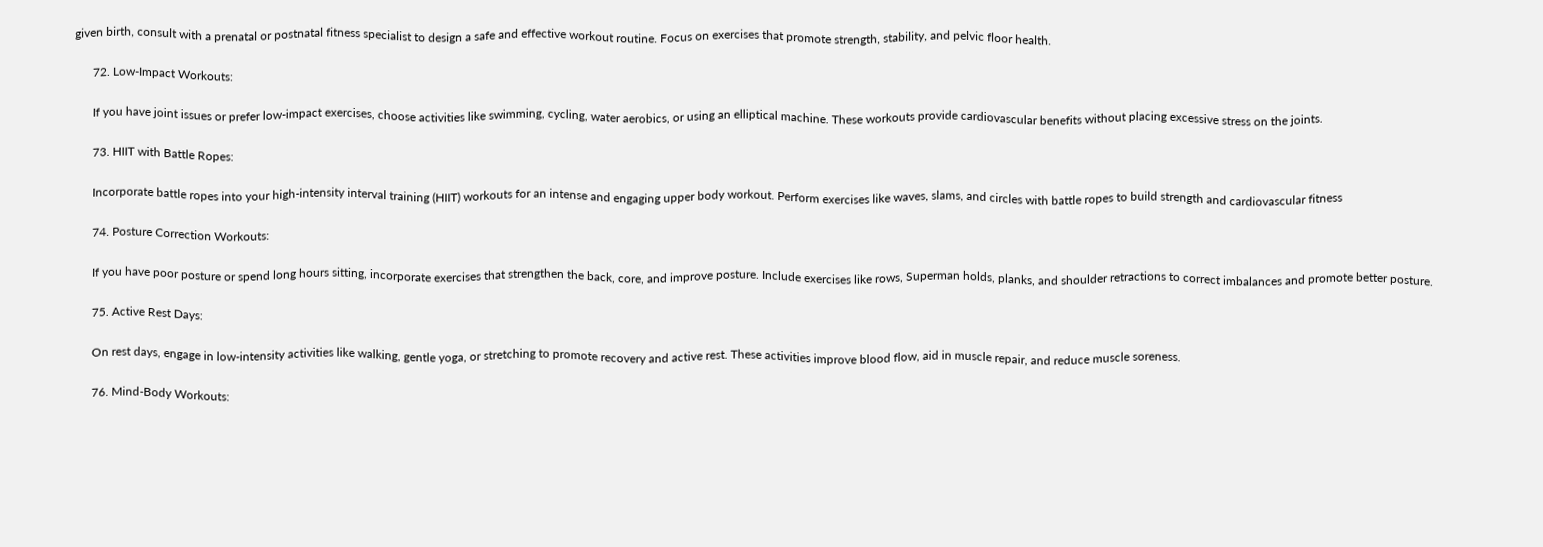given birth, consult with a prenatal or postnatal fitness specialist to design a safe and effective workout routine. Focus on exercises that promote strength, stability, and pelvic floor health.

      72. Low-Impact Workouts:

      If you have joint issues or prefer low-impact exercises, choose activities like swimming, cycling, water aerobics, or using an elliptical machine. These workouts provide cardiovascular benefits without placing excessive stress on the joints.

      73. HIIT with Battle Ropes:

      Incorporate battle ropes into your high-intensity interval training (HIIT) workouts for an intense and engaging upper body workout. Perform exercises like waves, slams, and circles with battle ropes to build strength and cardiovascular fitness

      74. Posture Correction Workouts:

      If you have poor posture or spend long hours sitting, incorporate exercises that strengthen the back, core, and improve posture. Include exercises like rows, Superman holds, planks, and shoulder retractions to correct imbalances and promote better posture.

      75. Active Rest Days:

      On rest days, engage in low-intensity activities like walking, gentle yoga, or stretching to promote recovery and active rest. These activities improve blood flow, aid in muscle repair, and reduce muscle soreness.

      76. Mind-Body Workouts: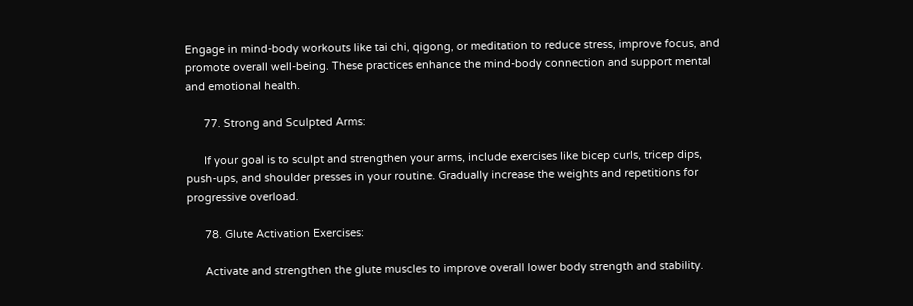Engage in mind-body workouts like tai chi, qigong, or meditation to reduce stress, improve focus, and promote overall well-being. These practices enhance the mind-body connection and support mental and emotional health.

      77. Strong and Sculpted Arms:

      If your goal is to sculpt and strengthen your arms, include exercises like bicep curls, tricep dips, push-ups, and shoulder presses in your routine. Gradually increase the weights and repetitions for progressive overload.

      78. Glute Activation Exercises:

      Activate and strengthen the glute muscles to improve overall lower body strength and stability.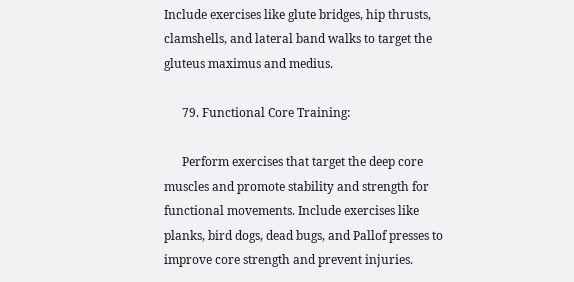Include exercises like glute bridges, hip thrusts, clamshells, and lateral band walks to target the gluteus maximus and medius.

      79. Functional Core Training:

      Perform exercises that target the deep core muscles and promote stability and strength for functional movements. Include exercises like planks, bird dogs, dead bugs, and Pallof presses to improve core strength and prevent injuries.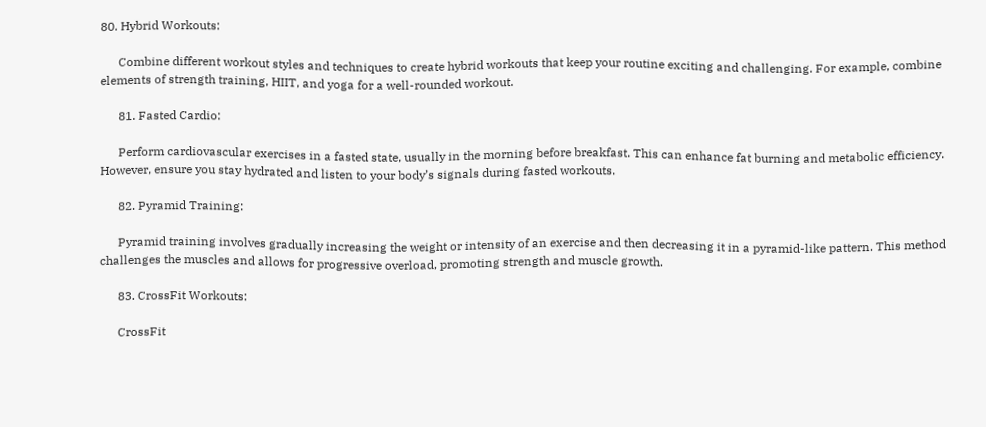80. Hybrid Workouts:

      Combine different workout styles and techniques to create hybrid workouts that keep your routine exciting and challenging. For example, combine elements of strength training, HIIT, and yoga for a well-rounded workout.

      81. Fasted Cardio:

      Perform cardiovascular exercises in a fasted state, usually in the morning before breakfast. This can enhance fat burning and metabolic efficiency. However, ensure you stay hydrated and listen to your body’s signals during fasted workouts.

      82. Pyramid Training:

      Pyramid training involves gradually increasing the weight or intensity of an exercise and then decreasing it in a pyramid-like pattern. This method challenges the muscles and allows for progressive overload, promoting strength and muscle growth.

      83. CrossFit Workouts:

      CrossFit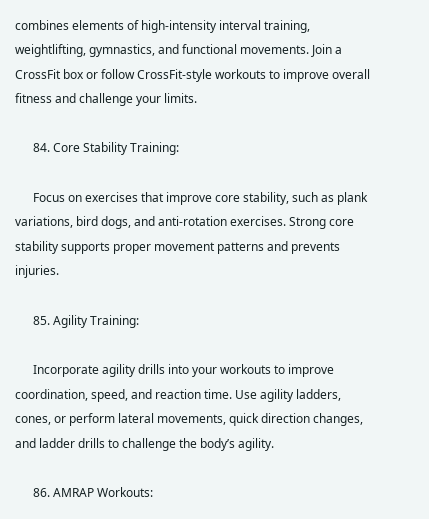combines elements of high-intensity interval training, weightlifting, gymnastics, and functional movements. Join a CrossFit box or follow CrossFit-style workouts to improve overall fitness and challenge your limits.

      84. Core Stability Training:

      Focus on exercises that improve core stability, such as plank variations, bird dogs, and anti-rotation exercises. Strong core stability supports proper movement patterns and prevents injuries.

      85. Agility Training:

      Incorporate agility drills into your workouts to improve coordination, speed, and reaction time. Use agility ladders, cones, or perform lateral movements, quick direction changes, and ladder drills to challenge the body’s agility.

      86. AMRAP Workouts: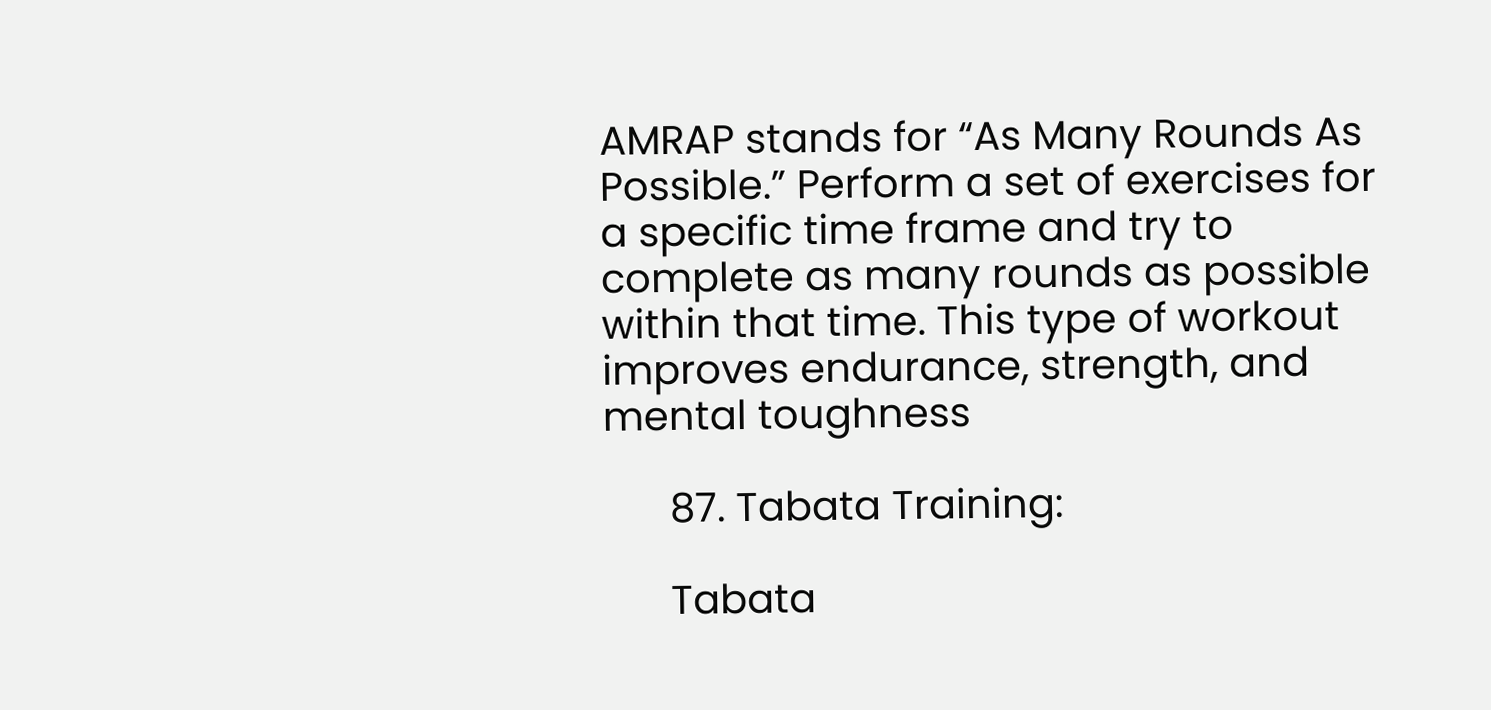AMRAP stands for “As Many Rounds As Possible.” Perform a set of exercises for a specific time frame and try to complete as many rounds as possible within that time. This type of workout improves endurance, strength, and mental toughness

      87. Tabata Training:

      Tabata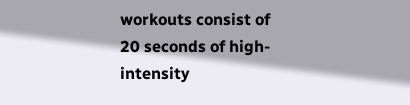workouts consist of 20 seconds of high-intensity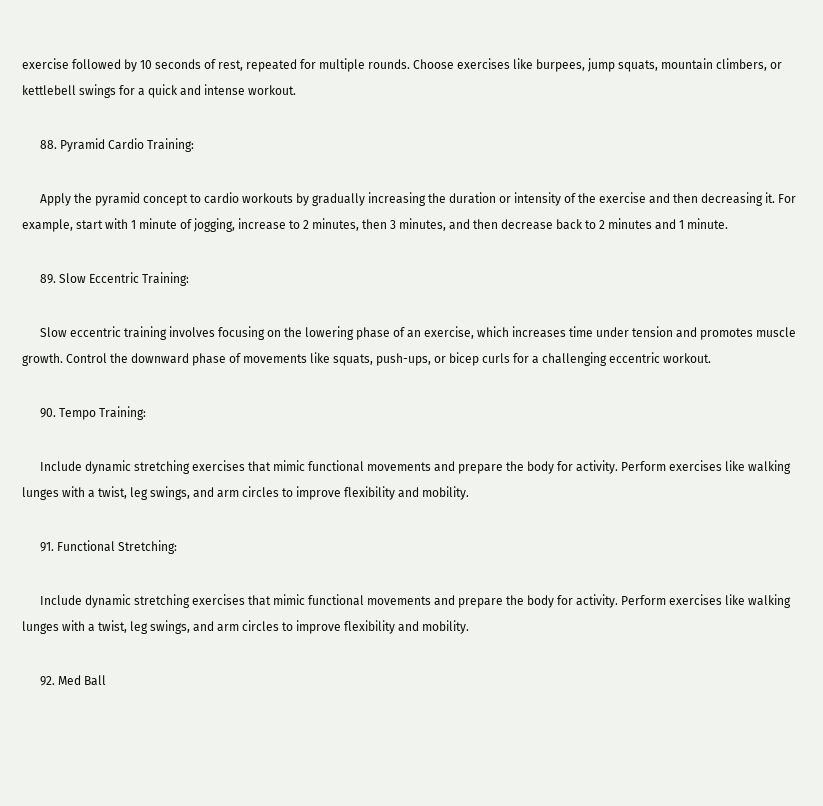exercise followed by 10 seconds of rest, repeated for multiple rounds. Choose exercises like burpees, jump squats, mountain climbers, or kettlebell swings for a quick and intense workout.

      88. Pyramid Cardio Training:

      Apply the pyramid concept to cardio workouts by gradually increasing the duration or intensity of the exercise and then decreasing it. For example, start with 1 minute of jogging, increase to 2 minutes, then 3 minutes, and then decrease back to 2 minutes and 1 minute.

      89. Slow Eccentric Training:

      Slow eccentric training involves focusing on the lowering phase of an exercise, which increases time under tension and promotes muscle growth. Control the downward phase of movements like squats, push-ups, or bicep curls for a challenging eccentric workout.

      90. Tempo Training:

      Include dynamic stretching exercises that mimic functional movements and prepare the body for activity. Perform exercises like walking lunges with a twist, leg swings, and arm circles to improve flexibility and mobility.

      91. Functional Stretching:

      Include dynamic stretching exercises that mimic functional movements and prepare the body for activity. Perform exercises like walking lunges with a twist, leg swings, and arm circles to improve flexibility and mobility.

      92. Med Ball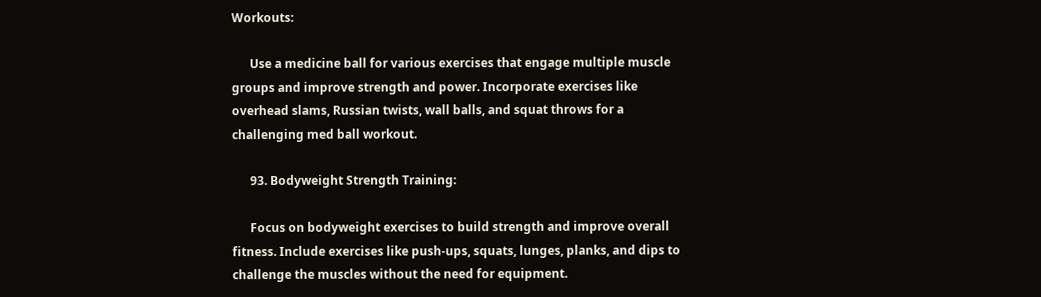Workouts:

      Use a medicine ball for various exercises that engage multiple muscle groups and improve strength and power. Incorporate exercises like overhead slams, Russian twists, wall balls, and squat throws for a challenging med ball workout.

      93. Bodyweight Strength Training:

      Focus on bodyweight exercises to build strength and improve overall fitness. Include exercises like push-ups, squats, lunges, planks, and dips to challenge the muscles without the need for equipment.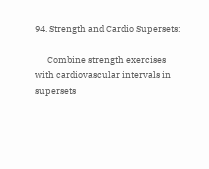94. Strength and Cardio Supersets:

      Combine strength exercises with cardiovascular intervals in supersets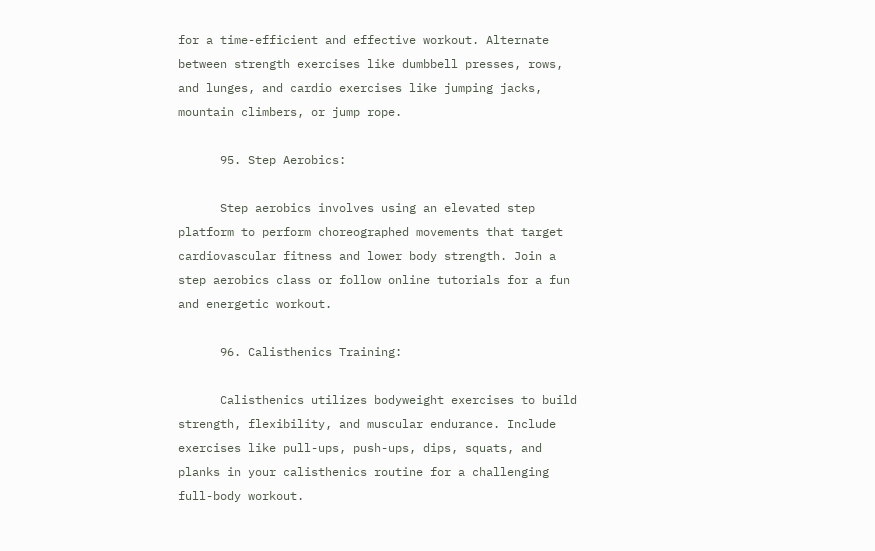for a time-efficient and effective workout. Alternate between strength exercises like dumbbell presses, rows, and lunges, and cardio exercises like jumping jacks, mountain climbers, or jump rope.

      95. Step Aerobics:

      Step aerobics involves using an elevated step platform to perform choreographed movements that target cardiovascular fitness and lower body strength. Join a step aerobics class or follow online tutorials for a fun and energetic workout.

      96. Calisthenics Training:

      Calisthenics utilizes bodyweight exercises to build strength, flexibility, and muscular endurance. Include exercises like pull-ups, push-ups, dips, squats, and planks in your calisthenics routine for a challenging full-body workout.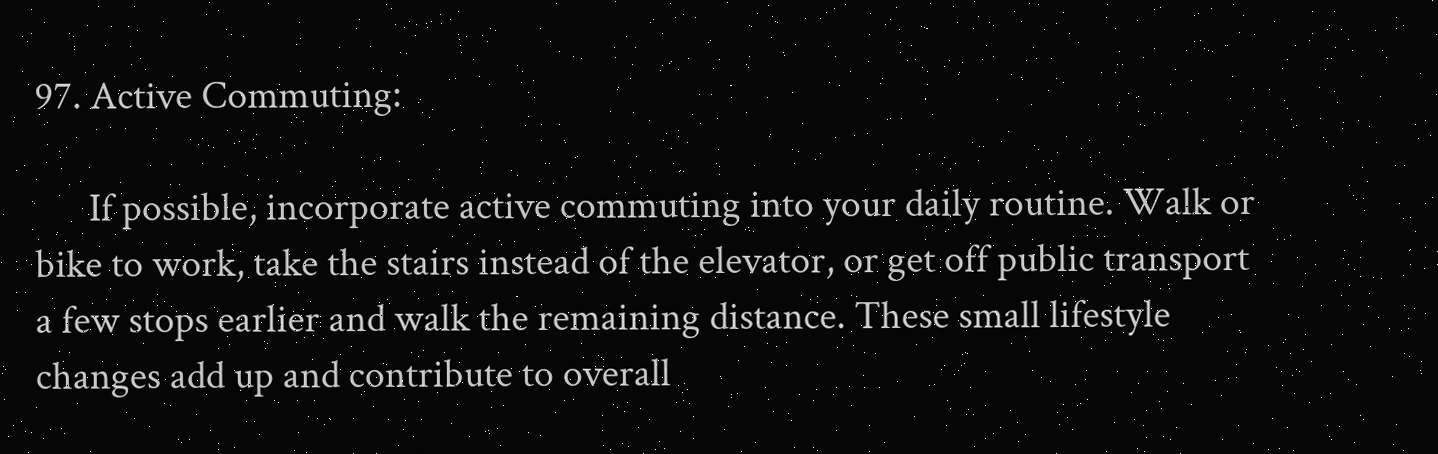97. Active Commuting:

      If possible, incorporate active commuting into your daily routine. Walk or bike to work, take the stairs instead of the elevator, or get off public transport a few stops earlier and walk the remaining distance. These small lifestyle changes add up and contribute to overall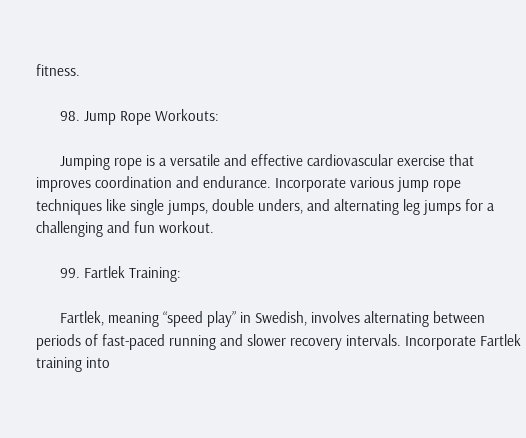fitness.

      98. Jump Rope Workouts:

      Jumping rope is a versatile and effective cardiovascular exercise that improves coordination and endurance. Incorporate various jump rope techniques like single jumps, double unders, and alternating leg jumps for a challenging and fun workout.

      99. Fartlek Training:

      Fartlek, meaning “speed play” in Swedish, involves alternating between periods of fast-paced running and slower recovery intervals. Incorporate Fartlek training into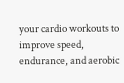your cardio workouts to improve speed, endurance, and aerobic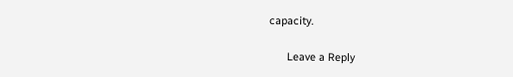capacity.

      Leave a Reply